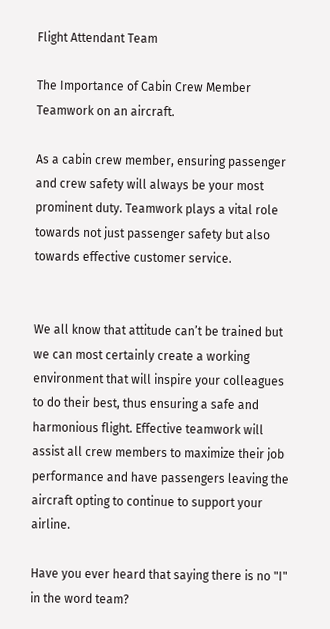Flight Attendant Team

The Importance of Cabin Crew Member Teamwork on an aircraft.

As a cabin crew member, ensuring passenger and crew safety will always be your most prominent duty. Teamwork plays a vital role towards not just passenger safety but also towards effective customer service.


We all know that attitude can’t be trained but we can most certainly create a working environment that will inspire your colleagues to do their best, thus ensuring a safe and harmonious flight. Effective teamwork will assist all crew members to maximize their job performance and have passengers leaving the aircraft opting to continue to support your airline.

Have you ever heard that saying there is no "I" in the word team?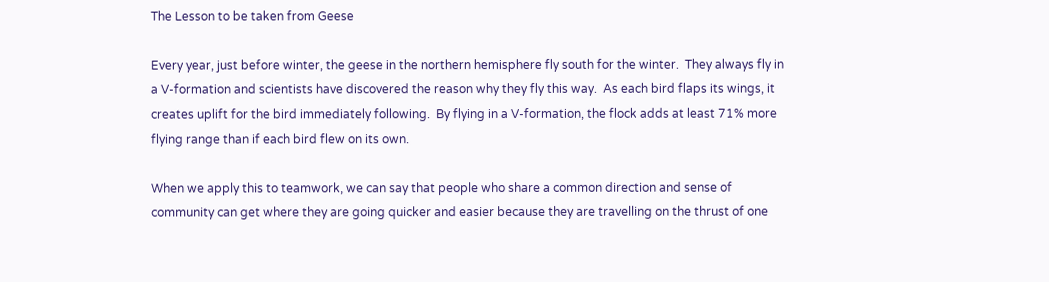The Lesson to be taken from Geese

Every year, just before winter, the geese in the northern hemisphere fly south for the winter.  They always fly in a V-formation and scientists have discovered the reason why they fly this way.  As each bird flaps its wings, it creates uplift for the bird immediately following.  By flying in a V-formation, the flock adds at least 71% more flying range than if each bird flew on its own.

When we apply this to teamwork, we can say that people who share a common direction and sense of community can get where they are going quicker and easier because they are travelling on the thrust of one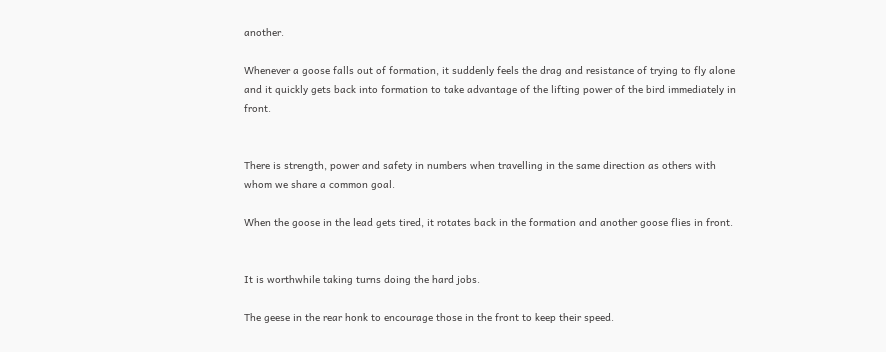another.

Whenever a goose falls out of formation, it suddenly feels the drag and resistance of trying to fly alone and it quickly gets back into formation to take advantage of the lifting power of the bird immediately in front.


There is strength, power and safety in numbers when travelling in the same direction as others with whom we share a common goal.

When the goose in the lead gets tired, it rotates back in the formation and another goose flies in front.


It is worthwhile taking turns doing the hard jobs.

The geese in the rear honk to encourage those in the front to keep their speed.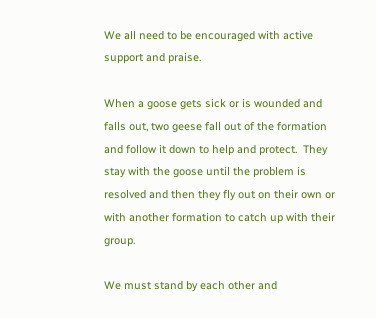We all need to be encouraged with active support and praise.

When a goose gets sick or is wounded and falls out, two geese fall out of the formation and follow it down to help and protect.  They stay with the goose until the problem is resolved and then they fly out on their own or with another formation to catch up with their group.

We must stand by each other and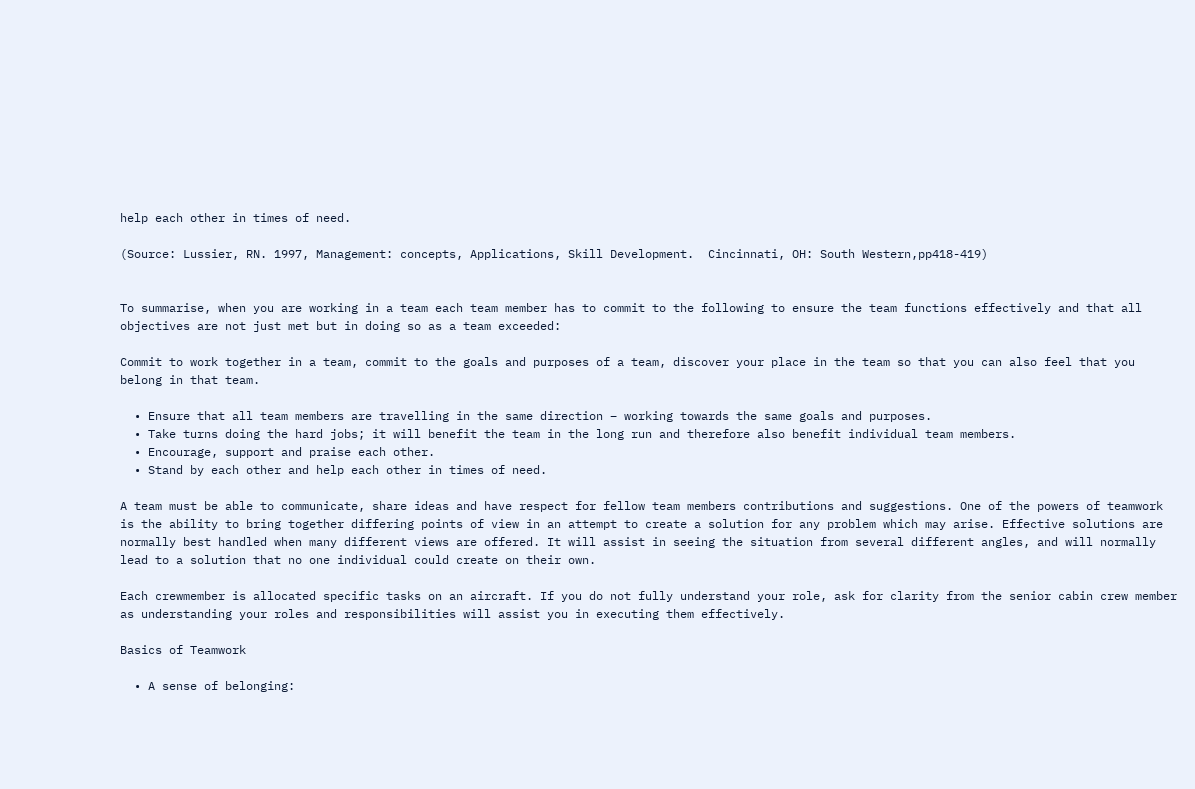help each other in times of need.

(Source: Lussier, RN. 1997, Management: concepts, Applications, Skill Development.  Cincinnati, OH: South Western,pp418-419)


To summarise, when you are working in a team each team member has to commit to the following to ensure the team functions effectively and that all objectives are not just met but in doing so as a team exceeded:

Commit to work together in a team, commit to the goals and purposes of a team, discover your place in the team so that you can also feel that you belong in that team.

  • Ensure that all team members are travelling in the same direction – working towards the same goals and purposes.
  • Take turns doing the hard jobs; it will benefit the team in the long run and therefore also benefit individual team members.
  • Encourage, support and praise each other.
  • Stand by each other and help each other in times of need.

A team must be able to communicate, share ideas and have respect for fellow team members contributions and suggestions. One of the powers of teamwork is the ability to bring together differing points of view in an attempt to create a solution for any problem which may arise. Effective solutions are normally best handled when many different views are offered. It will assist in seeing the situation from several different angles, and will normally lead to a solution that no one individual could create on their own.

Each crewmember is allocated specific tasks on an aircraft. If you do not fully understand your role, ask for clarity from the senior cabin crew member as understanding your roles and responsibilities will assist you in executing them effectively.

Basics of Teamwork

  • A sense of belonging: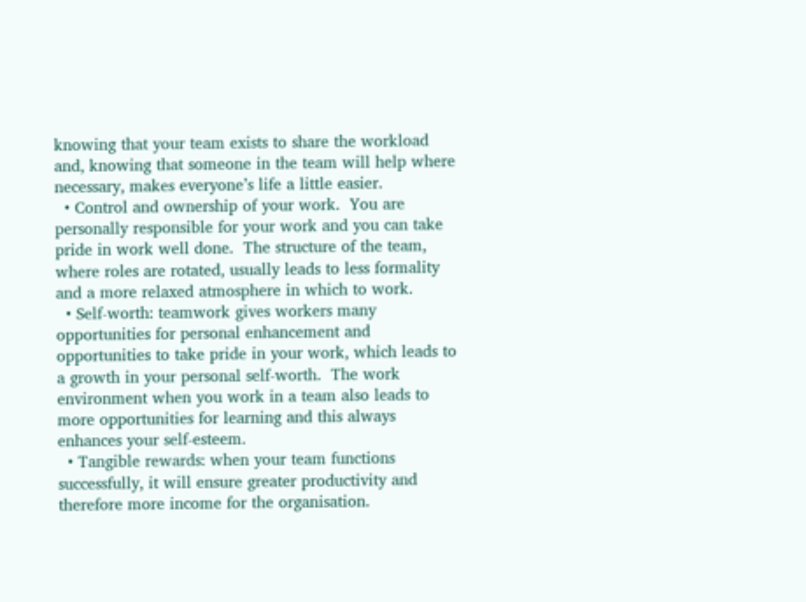knowing that your team exists to share the workload and, knowing that someone in the team will help where necessary, makes everyone’s life a little easier.
  • Control and ownership of your work.  You are personally responsible for your work and you can take pride in work well done.  The structure of the team, where roles are rotated, usually leads to less formality and a more relaxed atmosphere in which to work.
  • Self-worth: teamwork gives workers many opportunities for personal enhancement and opportunities to take pride in your work, which leads to a growth in your personal self-worth.  The work environment when you work in a team also leads to more opportunities for learning and this always enhances your self-esteem.
  • Tangible rewards: when your team functions successfully, it will ensure greater productivity and therefore more income for the organisation.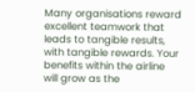Many organisations reward excellent teamwork that leads to tangible results, with tangible rewards. Your benefits within the airline will grow as the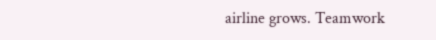airline grows. Teamwork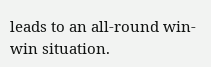leads to an all-round win-win situation.